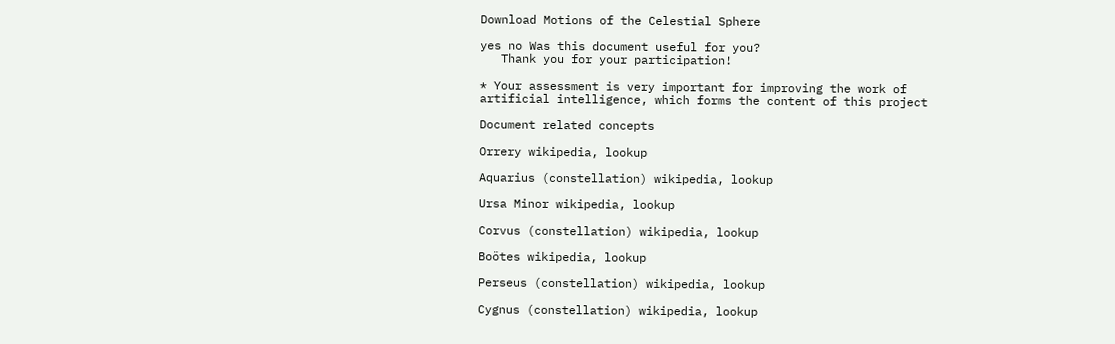Download Motions of the Celestial Sphere

yes no Was this document useful for you?
   Thank you for your participation!

* Your assessment is very important for improving the work of artificial intelligence, which forms the content of this project

Document related concepts

Orrery wikipedia, lookup

Aquarius (constellation) wikipedia, lookup

Ursa Minor wikipedia, lookup

Corvus (constellation) wikipedia, lookup

Boötes wikipedia, lookup

Perseus (constellation) wikipedia, lookup

Cygnus (constellation) wikipedia, lookup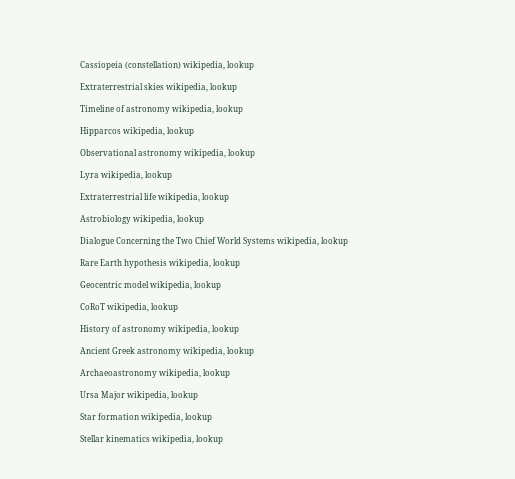Cassiopeia (constellation) wikipedia, lookup

Extraterrestrial skies wikipedia, lookup

Timeline of astronomy wikipedia, lookup

Hipparcos wikipedia, lookup

Observational astronomy wikipedia, lookup

Lyra wikipedia, lookup

Extraterrestrial life wikipedia, lookup

Astrobiology wikipedia, lookup

Dialogue Concerning the Two Chief World Systems wikipedia, lookup

Rare Earth hypothesis wikipedia, lookup

Geocentric model wikipedia, lookup

CoRoT wikipedia, lookup

History of astronomy wikipedia, lookup

Ancient Greek astronomy wikipedia, lookup

Archaeoastronomy wikipedia, lookup

Ursa Major wikipedia, lookup

Star formation wikipedia, lookup

Stellar kinematics wikipedia, lookup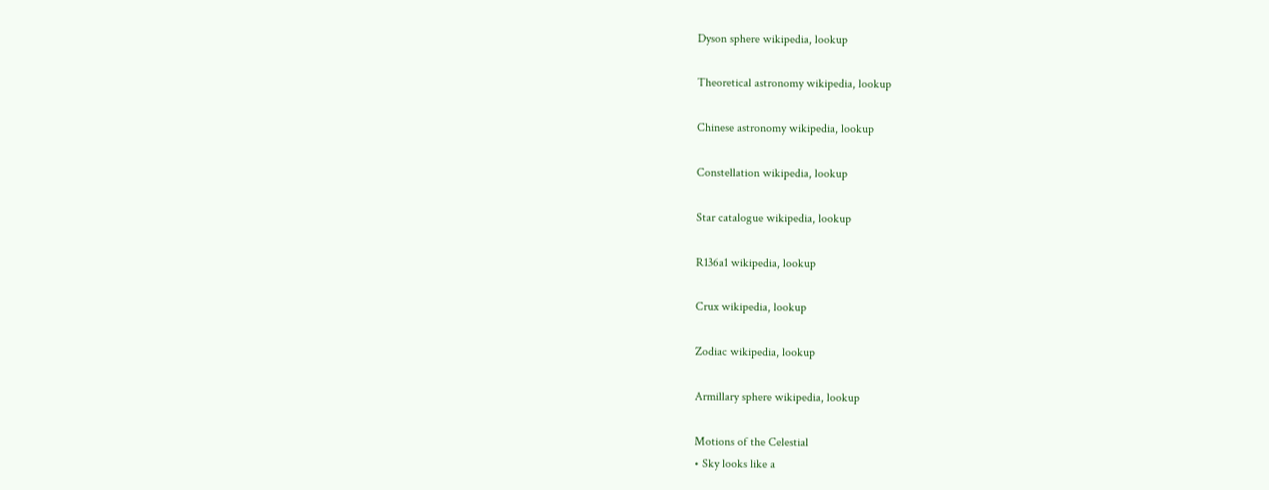Dyson sphere wikipedia, lookup

Theoretical astronomy wikipedia, lookup

Chinese astronomy wikipedia, lookup

Constellation wikipedia, lookup

Star catalogue wikipedia, lookup

R136a1 wikipedia, lookup

Crux wikipedia, lookup

Zodiac wikipedia, lookup

Armillary sphere wikipedia, lookup

Motions of the Celestial
• Sky looks like a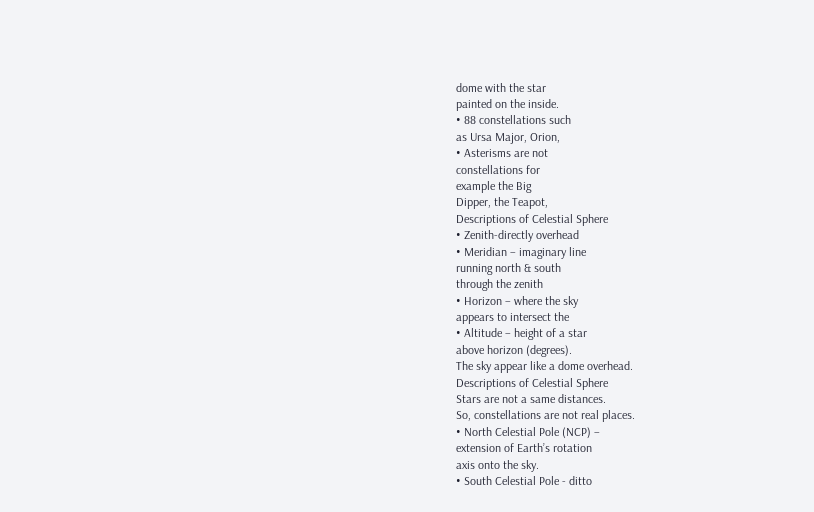dome with the star
painted on the inside.
• 88 constellations such
as Ursa Major, Orion,
• Asterisms are not
constellations for
example the Big
Dipper, the Teapot,
Descriptions of Celestial Sphere
• Zenith-directly overhead
• Meridian – imaginary line
running north & south
through the zenith
• Horizon – where the sky
appears to intersect the
• Altitude – height of a star
above horizon (degrees).
The sky appear like a dome overhead.
Descriptions of Celestial Sphere
Stars are not a same distances.
So, constellations are not real places.
• North Celestial Pole (NCP) –
extension of Earth’s rotation
axis onto the sky.
• South Celestial Pole - ditto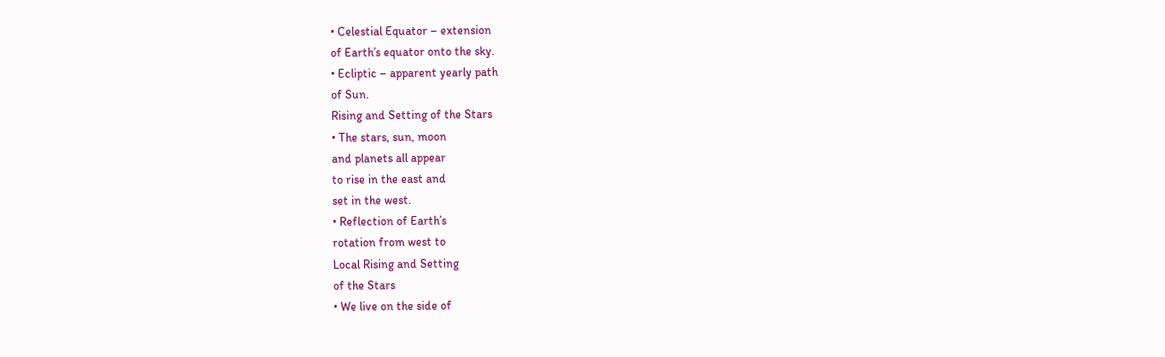• Celestial Equator – extension
of Earth’s equator onto the sky.
• Ecliptic – apparent yearly path
of Sun.
Rising and Setting of the Stars
• The stars, sun, moon
and planets all appear
to rise in the east and
set in the west.
• Reflection of Earth’s
rotation from west to
Local Rising and Setting
of the Stars
• We live on the side of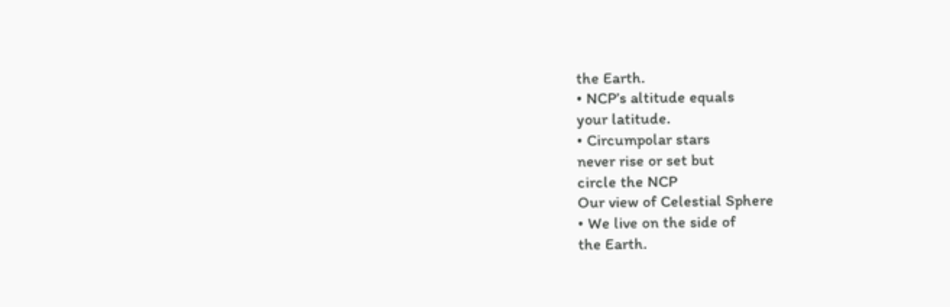the Earth.
• NCP’s altitude equals
your latitude.
• Circumpolar stars
never rise or set but
circle the NCP
Our view of Celestial Sphere
• We live on the side of
the Earth.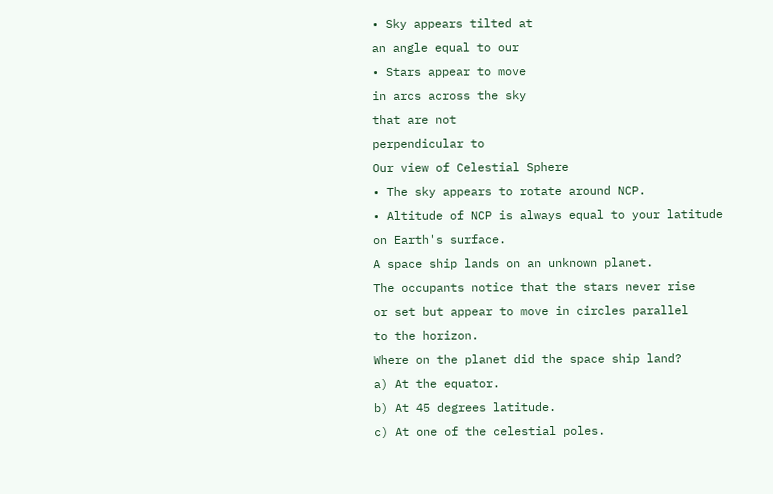• Sky appears tilted at
an angle equal to our
• Stars appear to move
in arcs across the sky
that are not
perpendicular to
Our view of Celestial Sphere
• The sky appears to rotate around NCP.
• Altitude of NCP is always equal to your latitude
on Earth's surface.
A space ship lands on an unknown planet.
The occupants notice that the stars never rise
or set but appear to move in circles parallel
to the horizon.
Where on the planet did the space ship land?
a) At the equator.
b) At 45 degrees latitude.
c) At one of the celestial poles.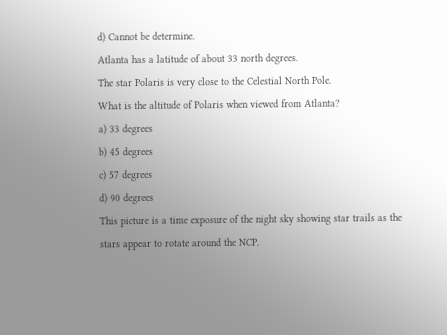d) Cannot be determine.
Atlanta has a latitude of about 33 north degrees.
The star Polaris is very close to the Celestial North Pole.
What is the altitude of Polaris when viewed from Atlanta?
a) 33 degrees
b) 45 degrees
c) 57 degrees
d) 90 degrees
This picture is a time exposure of the night sky showing star trails as the
stars appear to rotate around the NCP.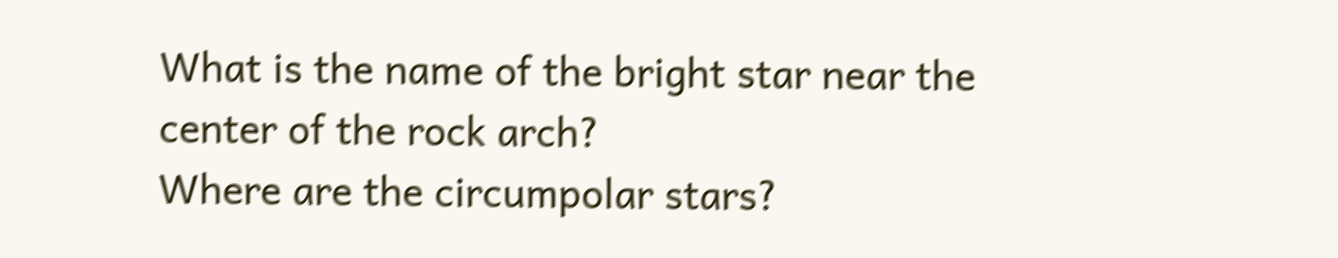What is the name of the bright star near the center of the rock arch?
Where are the circumpolar stars?